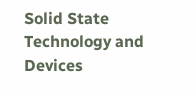Solid State Technology and Devices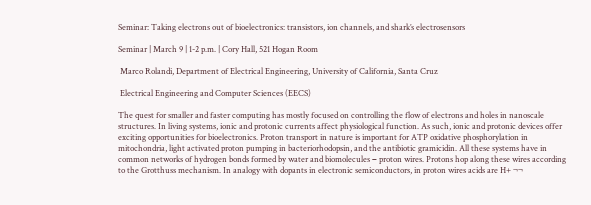Seminar: Taking electrons out of bioelectronics: transistors, ion channels, and shark’s electrosensors

Seminar | March 9 | 1-2 p.m. | Cory Hall, 521 Hogan Room

 Marco Rolandi, Department of Electrical Engineering, University of California, Santa Cruz

 Electrical Engineering and Computer Sciences (EECS)

The quest for smaller and faster computing has mostly focused on controlling the flow of electrons and holes in nanoscale structures. In living systems, ionic and protonic currents affect physiological function. As such, ionic and protonic devices offer exciting opportunities for bioelectronics. Proton transport in nature is important for ATP oxidative phosphorylation in mitochondria, light activated proton pumping in bacteriorhodopsin, and the antibiotic gramicidin. All these systems have in common networks of hydrogen bonds formed by water and biomolecules − proton wires. Protons hop along these wires according to the Grotthuss mechanism. In analogy with dopants in electronic semiconductors, in proton wires acids are H+ ¬¬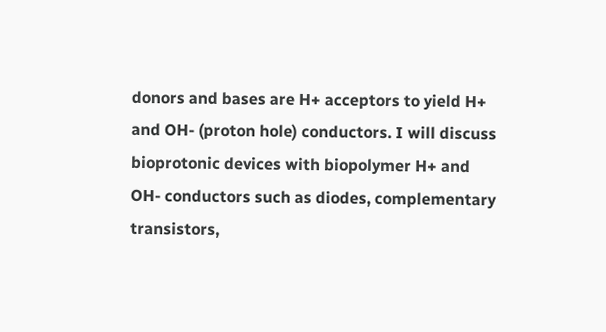donors and bases are H+ acceptors to yield H+ and OH- (proton hole) conductors. I will discuss bioprotonic devices with biopolymer H+ and OH- conductors such as diodes, complementary transistors,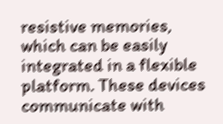resistive memories, which can be easily integrated in a flexible platform. These devices communicate with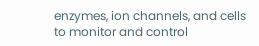enzymes, ion channels, and cells to monitor and control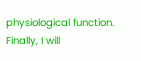physiological function. Finally, I will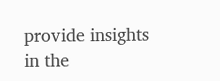provide insights in the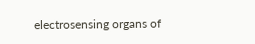electrosensing organs of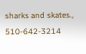sharks and skates., 510-642-3214